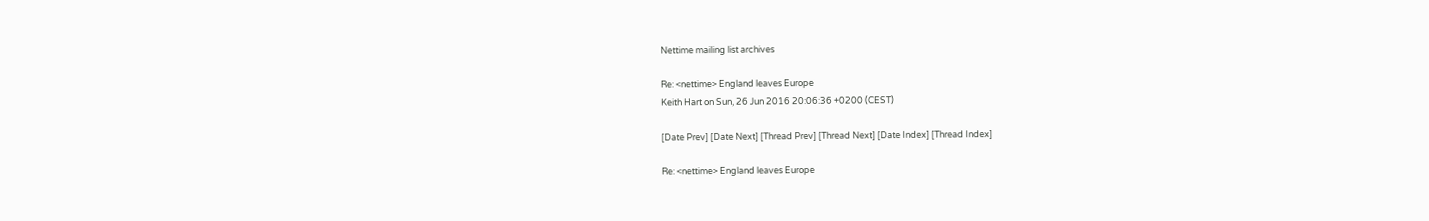Nettime mailing list archives

Re: <nettime> England leaves Europe
Keith Hart on Sun, 26 Jun 2016 20:06:36 +0200 (CEST)

[Date Prev] [Date Next] [Thread Prev] [Thread Next] [Date Index] [Thread Index]

Re: <nettime> England leaves Europe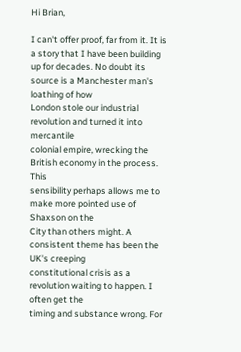Hi Brian,

I can't offer proof, far from it. It is a story that I have been building
up for decades. No doubt its source is a Manchester man's loathing of how
London stole our industrial revolution and turned it into mercantile
colonial empire, wrecking the British economy in the process. This
sensibility perhaps allows me to make more pointed use of Shaxson on the
City than others might. A consistent theme has been the UK's creeping
constitutional crisis as a revolution waiting to happen. I often get the
timing and substance wrong. For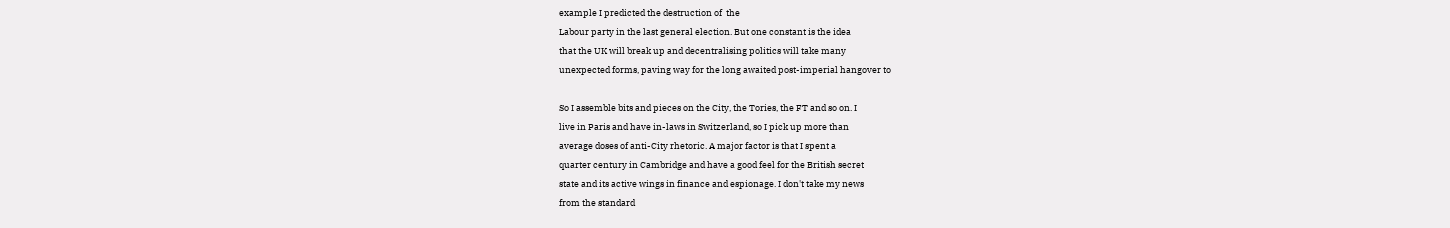example I predicted the destruction of  the
Labour party in the last general election. But one constant is the idea
that the UK will break up and decentralising politics will take many
unexpected forms, paving way for the long awaited post-imperial hangover to

So I assemble bits and pieces on the City, the Tories, the FT and so on. I
live in Paris and have in-laws in Switzerland, so I pick up more than
average doses of anti-City rhetoric. A major factor is that I spent a
quarter century in Cambridge and have a good feel for the British secret
state and its active wings in finance and espionage. I don't take my news
from the standard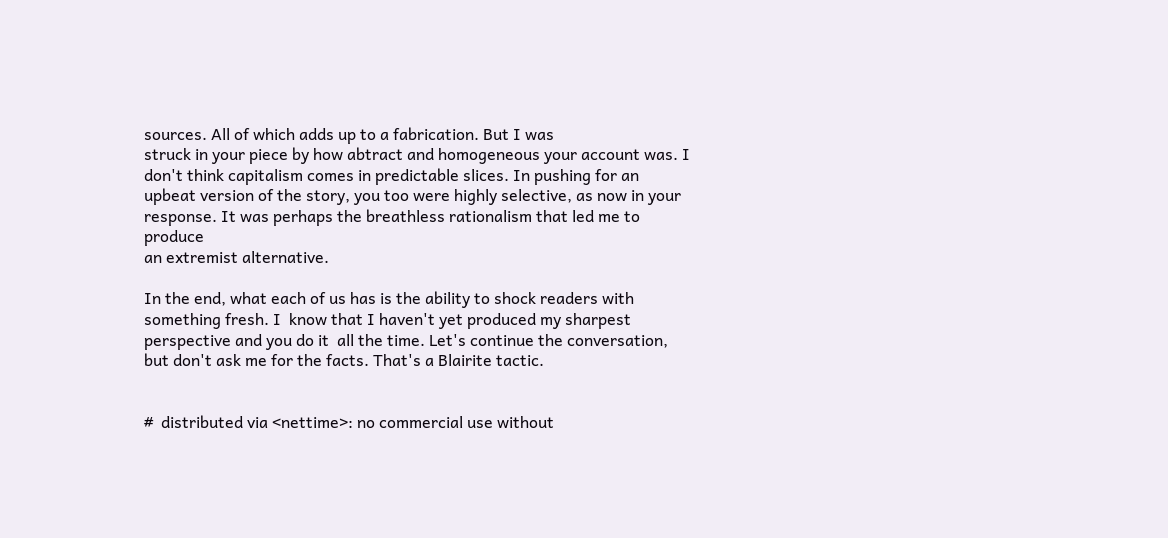sources. All of which adds up to a fabrication. But I was
struck in your piece by how abtract and homogeneous your account was. I
don't think capitalism comes in predictable slices. In pushing for an
upbeat version of the story, you too were highly selective, as now in your
response. It was perhaps the breathless rationalism that led me to produce
an extremist alternative.

In the end, what each of us has is the ability to shock readers with
something fresh. I  know that I haven't yet produced my sharpest
perspective and you do it  all the time. Let's continue the conversation,
but don't ask me for the facts. That's a Blairite tactic.


#  distributed via <nettime>: no commercial use without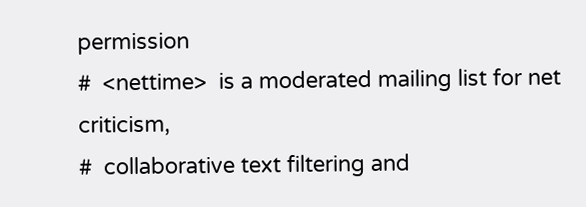permission
#  <nettime>  is a moderated mailing list for net criticism,
#  collaborative text filtering and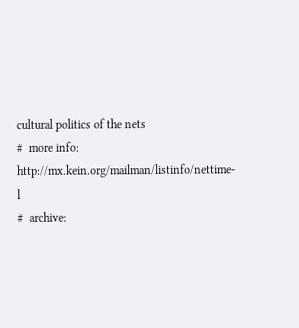cultural politics of the nets
#  more info: http://mx.kein.org/mailman/listinfo/nettime-l
#  archive: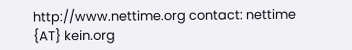http://www.nettime.org contact: nettime {AT} kein.org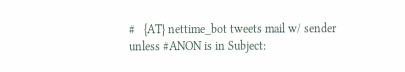#   {AT} nettime_bot tweets mail w/ sender unless #ANON is in Subject: